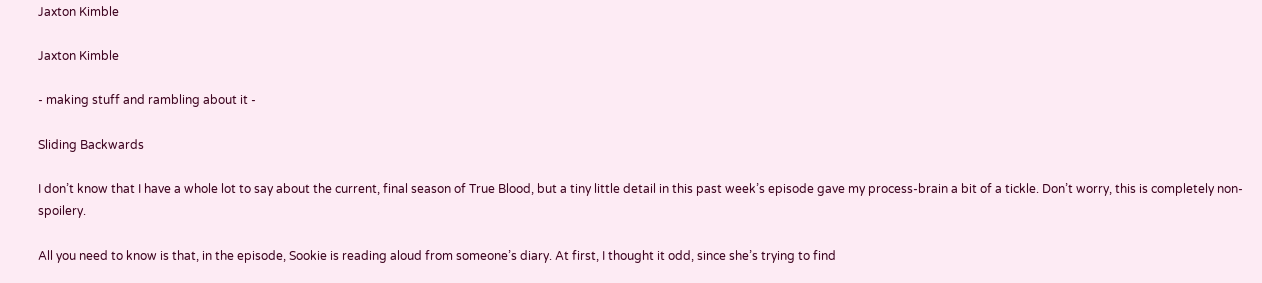Jaxton Kimble

Jaxton Kimble

- making stuff and rambling about it -

Sliding Backwards

I don’t know that I have a whole lot to say about the current, final season of True Blood, but a tiny little detail in this past week’s episode gave my process-brain a bit of a tickle. Don’t worry, this is completely non-spoilery.

All you need to know is that, in the episode, Sookie is reading aloud from someone’s diary. At first, I thought it odd, since she’s trying to find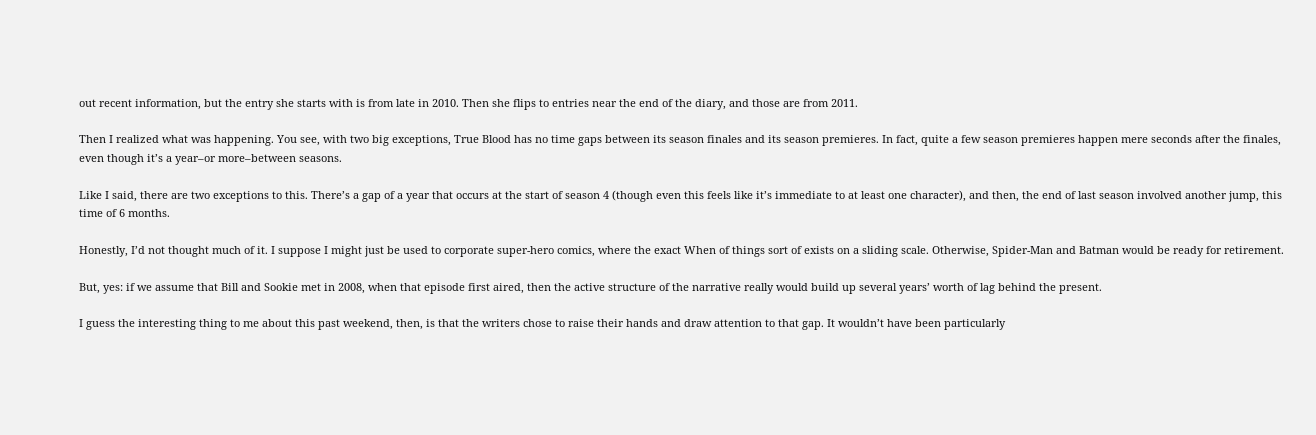out recent information, but the entry she starts with is from late in 2010. Then she flips to entries near the end of the diary, and those are from 2011.

Then I realized what was happening. You see, with two big exceptions, True Blood has no time gaps between its season finales and its season premieres. In fact, quite a few season premieres happen mere seconds after the finales, even though it’s a year–or more–between seasons.

Like I said, there are two exceptions to this. There’s a gap of a year that occurs at the start of season 4 (though even this feels like it’s immediate to at least one character), and then, the end of last season involved another jump, this time of 6 months.

Honestly, I’d not thought much of it. I suppose I might just be used to corporate super-hero comics, where the exact When of things sort of exists on a sliding scale. Otherwise, Spider-Man and Batman would be ready for retirement.

But, yes: if we assume that Bill and Sookie met in 2008, when that episode first aired, then the active structure of the narrative really would build up several years’ worth of lag behind the present.

I guess the interesting thing to me about this past weekend, then, is that the writers chose to raise their hands and draw attention to that gap. It wouldn’t have been particularly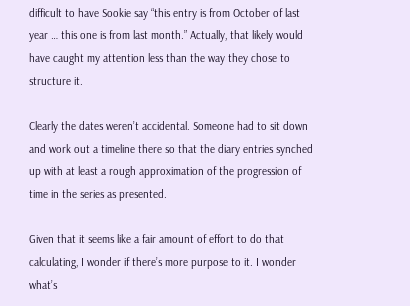difficult to have Sookie say “this entry is from October of last year … this one is from last month.” Actually, that likely would have caught my attention less than the way they chose to structure it.

Clearly the dates weren’t accidental. Someone had to sit down and work out a timeline there so that the diary entries synched up with at least a rough approximation of the progression of time in the series as presented.

Given that it seems like a fair amount of effort to do that calculating, I wonder if there’s more purpose to it. I wonder what’s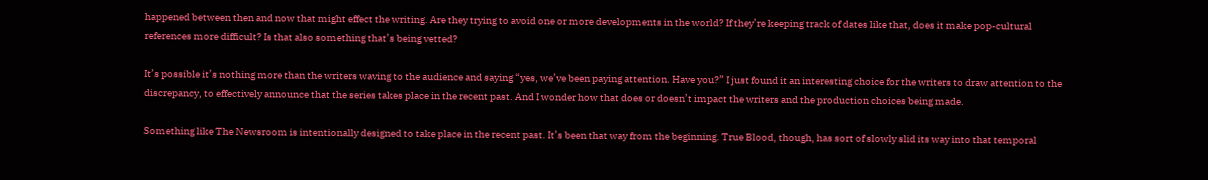happened between then and now that might effect the writing. Are they trying to avoid one or more developments in the world? If they’re keeping track of dates like that, does it make pop-cultural references more difficult? Is that also something that’s being vetted?

It’s possible it’s nothing more than the writers waving to the audience and saying “yes, we’ve been paying attention. Have you?” I just found it an interesting choice for the writers to draw attention to the discrepancy, to effectively announce that the series takes place in the recent past. And I wonder how that does or doesn’t impact the writers and the production choices being made.

Something like The Newsroom is intentionally designed to take place in the recent past. It’s been that way from the beginning. True Blood, though, has sort of slowly slid its way into that temporal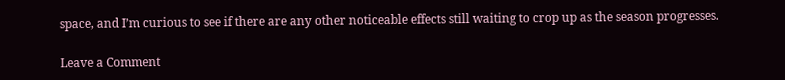space, and I’m curious to see if there are any other noticeable effects still waiting to crop up as the season progresses.

Leave a Comment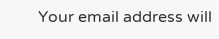Your email address will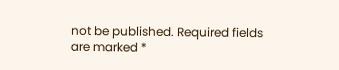not be published. Required fields are marked *